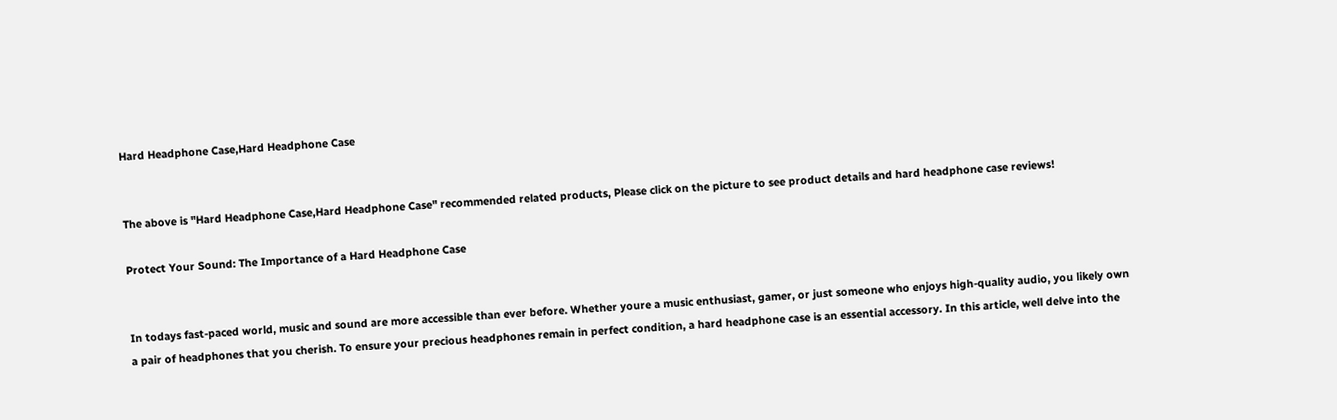Hard Headphone Case,Hard Headphone Case


The above is "Hard Headphone Case,Hard Headphone Case" recommended related products, Please click on the picture to see product details and hard headphone case reviews!

Protect Your Sound: The Importance of a Hard Headphone Case


In todays fast-paced world, music and sound are more accessible than ever before. Whether youre a music enthusiast, gamer, or just someone who enjoys high-quality audio, you likely own a pair of headphones that you cherish. To ensure your precious headphones remain in perfect condition, a hard headphone case is an essential accessory. In this article, well delve into the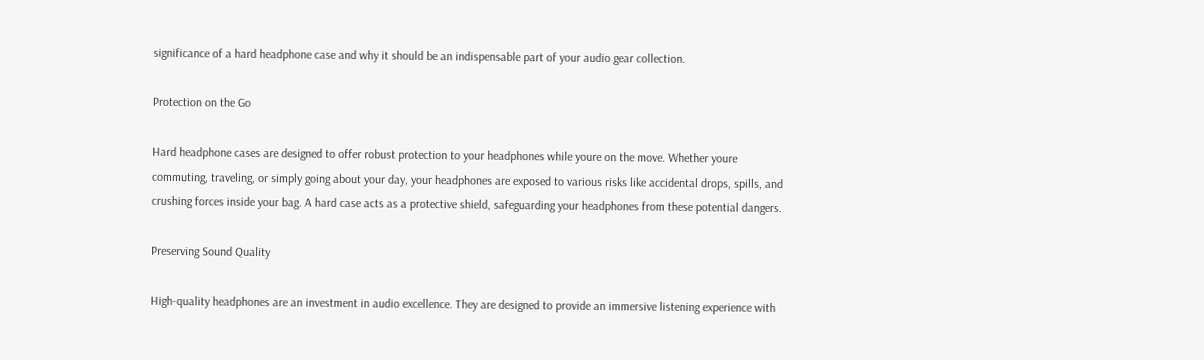significance of a hard headphone case and why it should be an indispensable part of your audio gear collection.

Protection on the Go

Hard headphone cases are designed to offer robust protection to your headphones while youre on the move. Whether youre commuting, traveling, or simply going about your day, your headphones are exposed to various risks like accidental drops, spills, and crushing forces inside your bag. A hard case acts as a protective shield, safeguarding your headphones from these potential dangers.

Preserving Sound Quality

High-quality headphones are an investment in audio excellence. They are designed to provide an immersive listening experience with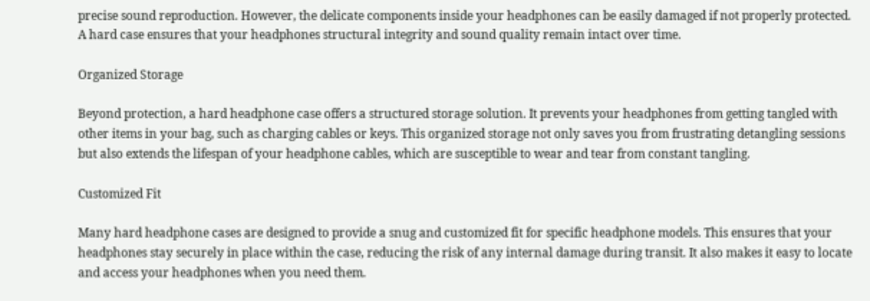precise sound reproduction. However, the delicate components inside your headphones can be easily damaged if not properly protected. A hard case ensures that your headphones structural integrity and sound quality remain intact over time.

Organized Storage

Beyond protection, a hard headphone case offers a structured storage solution. It prevents your headphones from getting tangled with other items in your bag, such as charging cables or keys. This organized storage not only saves you from frustrating detangling sessions but also extends the lifespan of your headphone cables, which are susceptible to wear and tear from constant tangling.

Customized Fit

Many hard headphone cases are designed to provide a snug and customized fit for specific headphone models. This ensures that your headphones stay securely in place within the case, reducing the risk of any internal damage during transit. It also makes it easy to locate and access your headphones when you need them.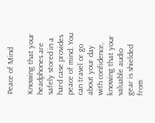Peace of Mind

Knowing that your headphones are safely stored in a hard case provides peace of mind. You can travel or go about your day with confidence, knowing that your valuable audio gear is shielded from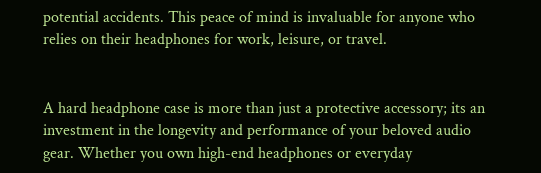potential accidents. This peace of mind is invaluable for anyone who relies on their headphones for work, leisure, or travel.


A hard headphone case is more than just a protective accessory; its an investment in the longevity and performance of your beloved audio gear. Whether you own high-end headphones or everyday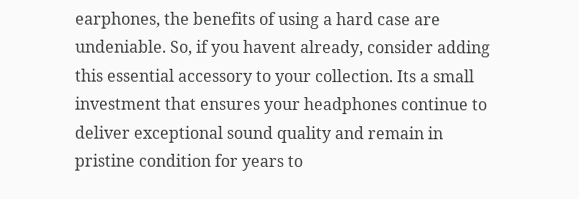earphones, the benefits of using a hard case are undeniable. So, if you havent already, consider adding this essential accessory to your collection. Its a small investment that ensures your headphones continue to deliver exceptional sound quality and remain in pristine condition for years to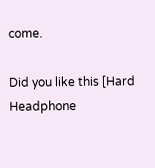come.

Did you like this [Hard Headphone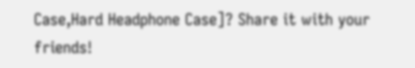Case,Hard Headphone Case]? Share it with your friends!